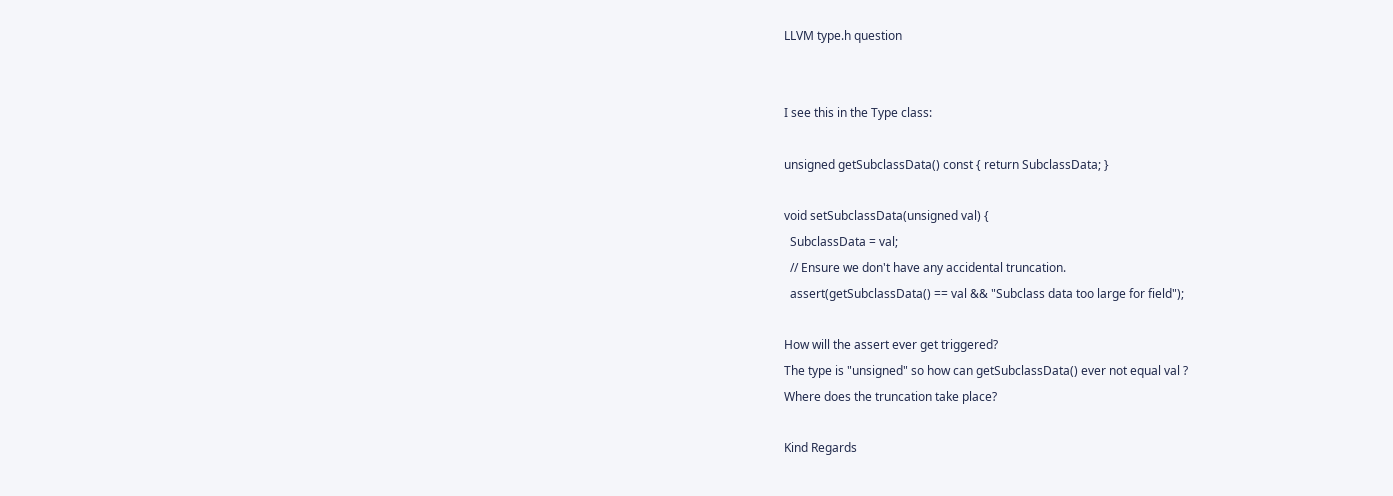LLVM type.h question


I see this in the Type class:

unsigned getSubclassData() const { return SubclassData; }

void setSubclassData(unsigned val) {
  SubclassData = val;
  // Ensure we don't have any accidental truncation.
  assert(getSubclassData() == val && "Subclass data too large for field");

How will the assert ever get triggered?
The type is "unsigned" so how can getSubclassData() ever not equal val ?
Where does the truncation take place?

Kind Regards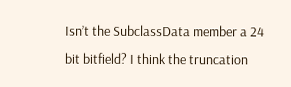Isn’t the SubclassData member a 24 bit bitfield? I think the truncation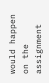would happen on the assignment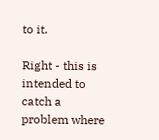to it.

Right - this is intended to catch a problem where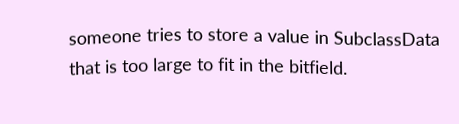someone tries to store a value in SubclassData that is too large to fit in the bitfield.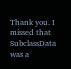Thank you. I missed that SubclassData was a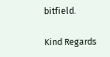bitfield.

Kind Regards